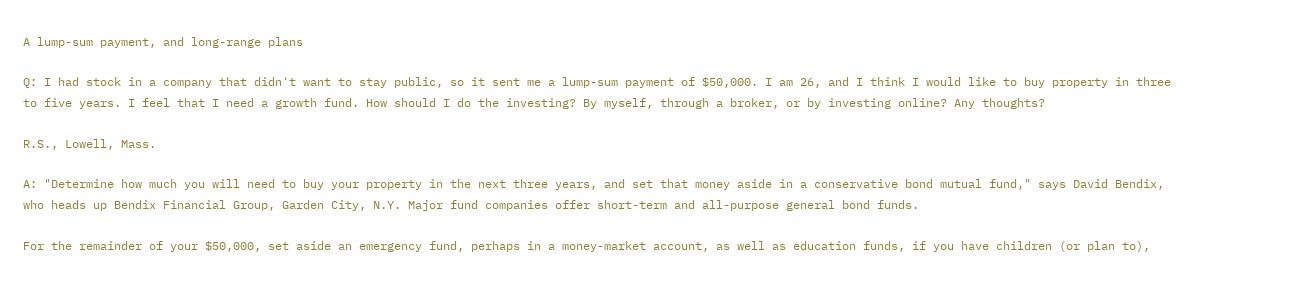A lump-sum payment, and long-range plans

Q: I had stock in a company that didn't want to stay public, so it sent me a lump-sum payment of $50,000. I am 26, and I think I would like to buy property in three to five years. I feel that I need a growth fund. How should I do the investing? By myself, through a broker, or by investing online? Any thoughts?

R.S., Lowell, Mass.

A: "Determine how much you will need to buy your property in the next three years, and set that money aside in a conservative bond mutual fund," says David Bendix, who heads up Bendix Financial Group, Garden City, N.Y. Major fund companies offer short-term and all-purpose general bond funds.

For the remainder of your $50,000, set aside an emergency fund, perhaps in a money-market account, as well as education funds, if you have children (or plan to),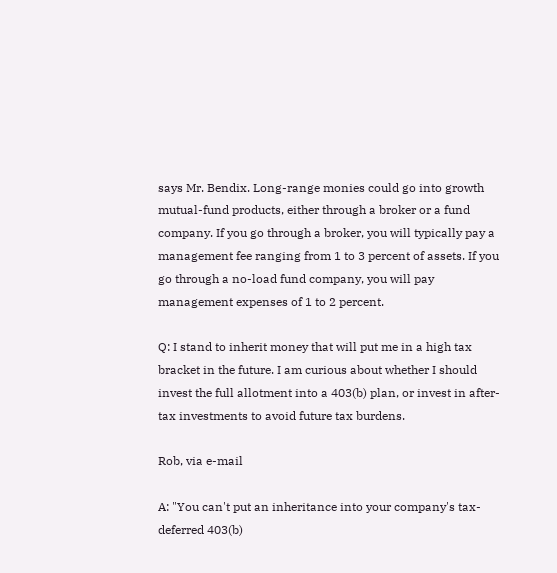says Mr. Bendix. Long-range monies could go into growth mutual-fund products, either through a broker or a fund company. If you go through a broker, you will typically pay a management fee ranging from 1 to 3 percent of assets. If you go through a no-load fund company, you will pay management expenses of 1 to 2 percent.

Q: I stand to inherit money that will put me in a high tax bracket in the future. I am curious about whether I should invest the full allotment into a 403(b) plan, or invest in after-tax investments to avoid future tax burdens.

Rob, via e-mail

A: "You can't put an inheritance into your company's tax-deferred 403(b)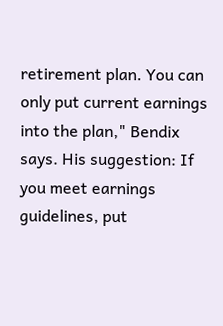retirement plan. You can only put current earnings into the plan," Bendix says. His suggestion: If you meet earnings guidelines, put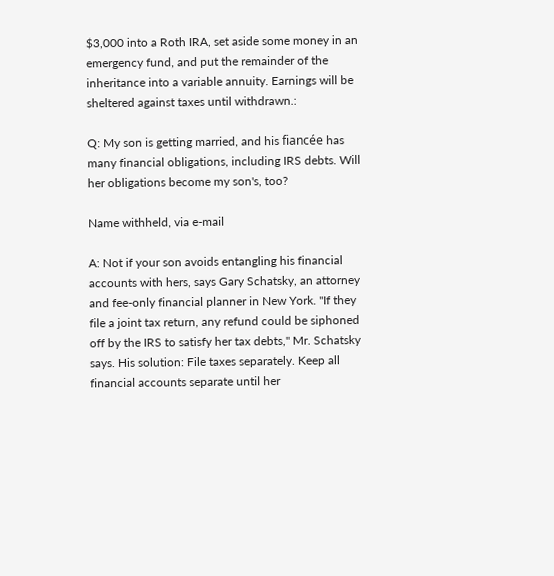$3,000 into a Roth IRA, set aside some money in an emergency fund, and put the remainder of the inheritance into a variable annuity. Earnings will be sheltered against taxes until withdrawn.:

Q: My son is getting married, and his fiancée has many financial obligations, including IRS debts. Will her obligations become my son's, too?

Name withheld, via e-mail

A: Not if your son avoids entangling his financial accounts with hers, says Gary Schatsky, an attorney and fee-only financial planner in New York. "If they file a joint tax return, any refund could be siphoned off by the IRS to satisfy her tax debts," Mr. Schatsky says. His solution: File taxes separately. Keep all financial accounts separate until her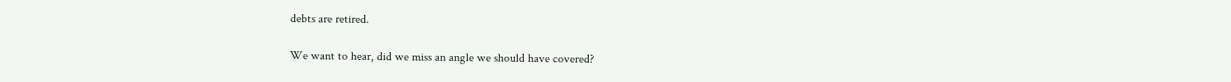debts are retired.

We want to hear, did we miss an angle we should have covered?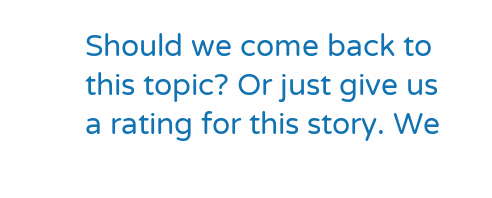Should we come back to this topic? Or just give us a rating for this story. We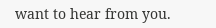want to hear from you.